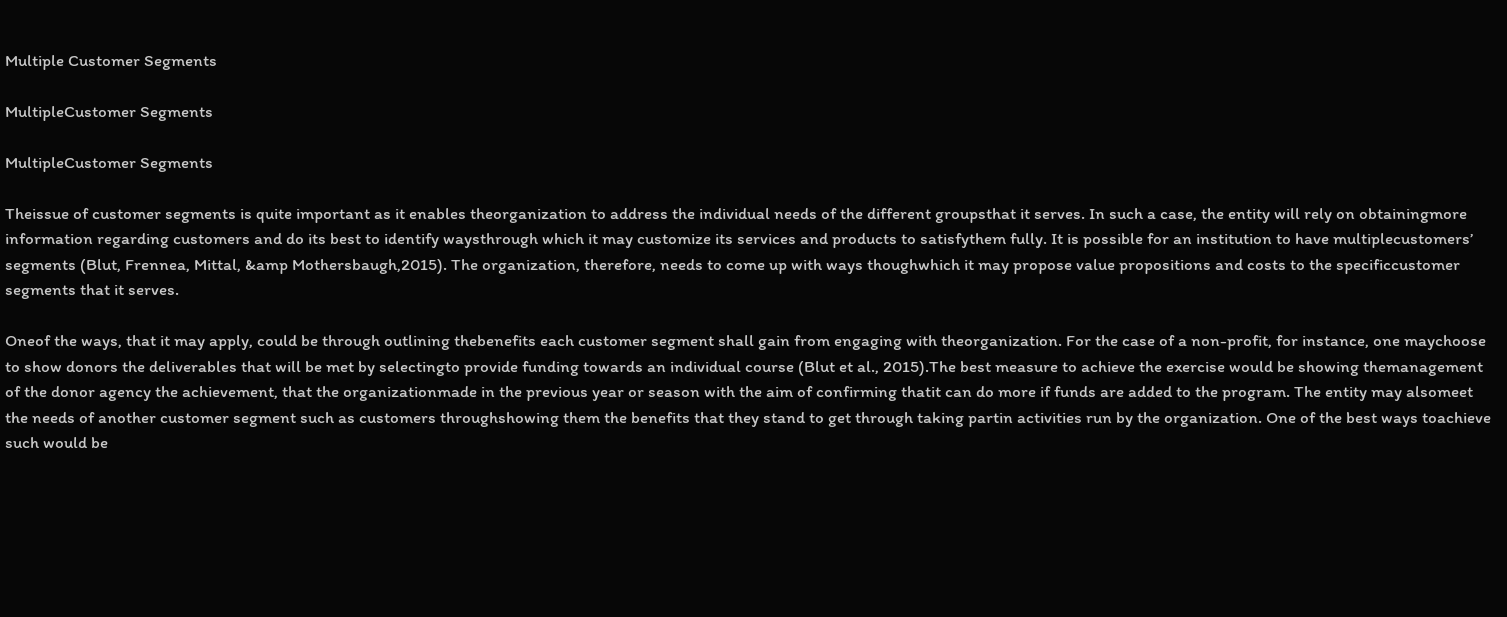Multiple Customer Segments

MultipleCustomer Segments

MultipleCustomer Segments

Theissue of customer segments is quite important as it enables theorganization to address the individual needs of the different groupsthat it serves. In such a case, the entity will rely on obtainingmore information regarding customers and do its best to identify waysthrough which it may customize its services and products to satisfythem fully. It is possible for an institution to have multiplecustomers’ segments (Blut, Frennea, Mittal, &amp Mothersbaugh,2015). The organization, therefore, needs to come up with ways thoughwhich it may propose value propositions and costs to the specificcustomer segments that it serves.

Oneof the ways, that it may apply, could be through outlining thebenefits each customer segment shall gain from engaging with theorganization. For the case of a non-profit, for instance, one maychoose to show donors the deliverables that will be met by selectingto provide funding towards an individual course (Blut et al., 2015).The best measure to achieve the exercise would be showing themanagement of the donor agency the achievement, that the organizationmade in the previous year or season with the aim of confirming thatit can do more if funds are added to the program. The entity may alsomeet the needs of another customer segment such as customers throughshowing them the benefits that they stand to get through taking partin activities run by the organization. One of the best ways toachieve such would be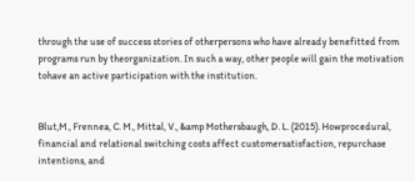through the use of success stories of otherpersons who have already benefitted from programs run by theorganization. In such a way, other people will gain the motivation tohave an active participation with the institution.


Blut,M., Frennea, C. M., Mittal, V., &amp Mothersbaugh, D. L. (2015). Howprocedural, financial and relational switching costs affect customersatisfaction, repurchase intentions, and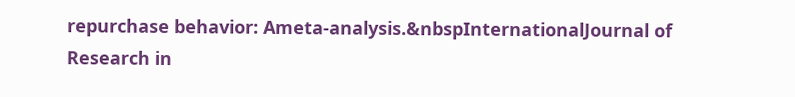repurchase behavior: Ameta-analysis.&nbspInternationalJournal of Research in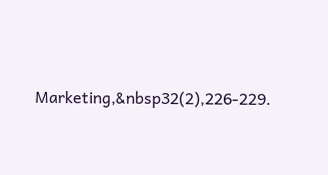Marketing,&nbsp32(2),226-229.